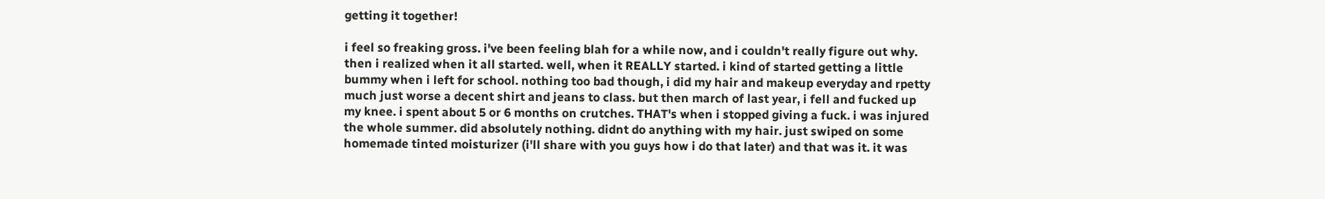getting it together!

i feel so freaking gross. i've been feeling blah for a while now, and i couldn't really figure out why. then i realized when it all started. well, when it REALLY started. i kind of started getting a little bummy when i left for school. nothing too bad though, i did my hair and makeup everyday and rpetty much just worse a decent shirt and jeans to class. but then march of last year, i fell and fucked up my knee. i spent about 5 or 6 months on crutches. THAT's when i stopped giving a fuck. i was injured the whole summer. did absolutely nothing. didnt do anything with my hair. just swiped on some homemade tinted moisturizer (i'll share with you guys how i do that later) and that was it. it was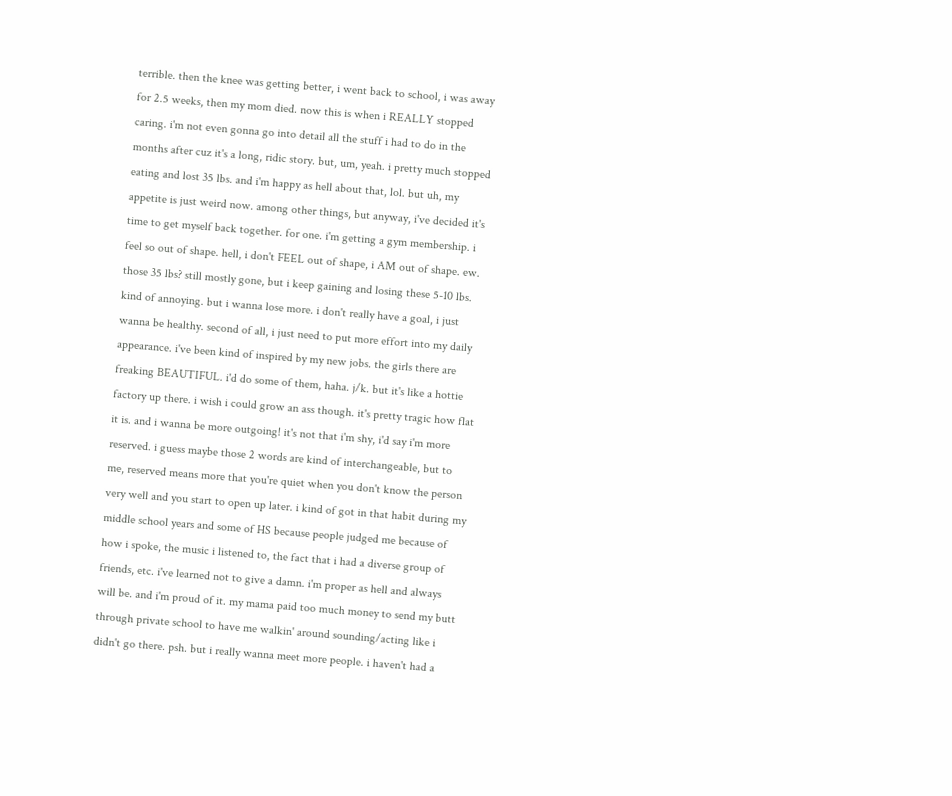terrible. then the knee was getting better, i went back to school, i was away for 2.5 weeks, then my mom died. now this is when i REALLY stopped caring. i'm not even gonna go into detail all the stuff i had to do in the months after cuz it's a long, ridic story. but, um, yeah. i pretty much stopped eating and lost 35 lbs. and i'm happy as hell about that, lol. but uh, my appetite is just weird now. among other things, but anyway, i've decided it's time to get myself back together. for one. i'm getting a gym membership. i feel so out of shape. hell, i don't FEEL out of shape, i AM out of shape. ew. those 35 lbs? still mostly gone, but i keep gaining and losing these 5-10 lbs. kind of annoying. but i wanna lose more. i don't really have a goal, i just wanna be healthy. second of all, i just need to put more effort into my daily appearance. i've been kind of inspired by my new jobs. the girls there are freaking BEAUTIFUL. i'd do some of them, haha. j/k. but it's like a hottie factory up there. i wish i could grow an ass though. it's pretty tragic how flat it is. and i wanna be more outgoing! it's not that i'm shy, i'd say i'm more reserved. i guess maybe those 2 words are kind of interchangeable, but to me, reserved means more that you're quiet when you don't know the person very well and you start to open up later. i kind of got in that habit during my middle school years and some of HS because people judged me because of how i spoke, the music i listened to, the fact that i had a diverse group of friends, etc. i've learned not to give a damn. i'm proper as hell and always will be. and i'm proud of it. my mama paid too much money to send my butt through private school to have me walkin' around sounding/acting like i didn't go there. psh. but i really wanna meet more people. i haven't had a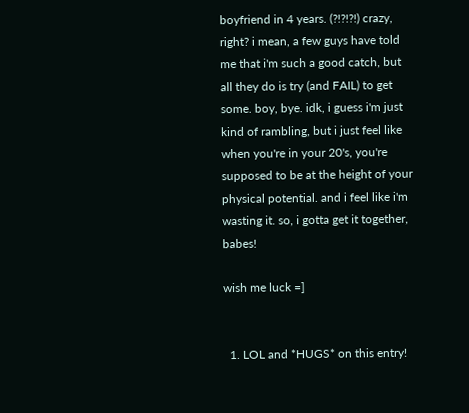boyfriend in 4 years. (?!?!?!) crazy, right? i mean, a few guys have told me that i'm such a good catch, but all they do is try (and FAIL) to get some. boy, bye. idk, i guess i'm just kind of rambling, but i just feel like when you're in your 20's, you're supposed to be at the height of your physical potential. and i feel like i'm wasting it. so, i gotta get it together, babes!

wish me luck =]


  1. LOL and *HUGS* on this entry!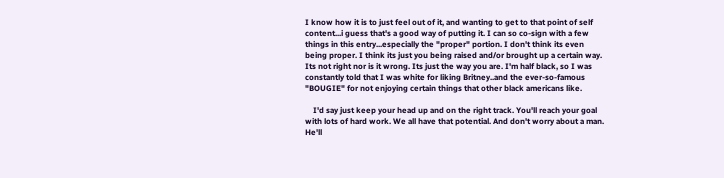I know how it is to just feel out of it, and wanting to get to that point of self content...i guess that's a good way of putting it. I can so co-sign with a few things in this entry...especially the "proper" portion. I don't think its even being proper. I think its just you being raised and/or brought up a certain way. Its not right nor is it wrong. Its just the way you are. I'm half black, so I was constantly told that I was white for liking Britney..and the ever-so-famous "BOUGIE" for not enjoying certain things that other black americans like.

    I'd say just keep your head up and on the right track. You'll reach your goal with lots of hard work. We all have that potential. And don't worry about a man. He'll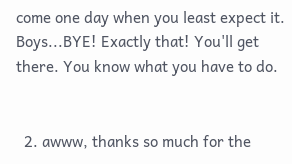come one day when you least expect it. Boys...BYE! Exactly that! You'll get there. You know what you have to do.


  2. awww, thanks so much for the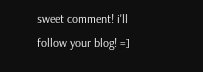sweet comment! i'll follow your blog! =]